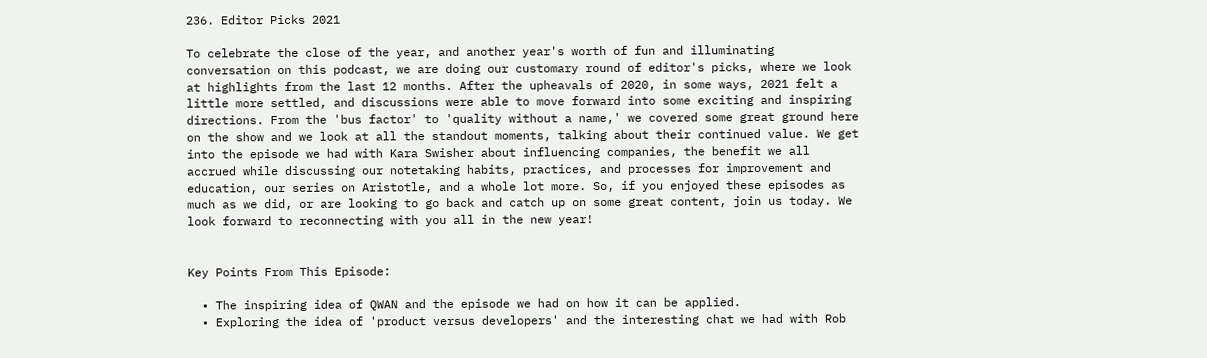236. Editor Picks 2021

To celebrate the close of the year, and another year's worth of fun and illuminating conversation on this podcast, we are doing our customary round of editor's picks, where we look at highlights from the last 12 months. After the upheavals of 2020, in some ways, 2021 felt a little more settled, and discussions were able to move forward into some exciting and inspiring directions. From the 'bus factor' to 'quality without a name,' we covered some great ground here on the show and we look at all the standout moments, talking about their continued value. We get into the episode we had with Kara Swisher about influencing companies, the benefit we all accrued while discussing our notetaking habits, practices, and processes for improvement and education, our series on Aristotle, and a whole lot more. So, if you enjoyed these episodes as much as we did, or are looking to go back and catch up on some great content, join us today. We look forward to reconnecting with you all in the new year!


Key Points From This Episode:

  • The inspiring idea of QWAN and the episode we had on how it can be applied.
  • Exploring the idea of 'product versus developers' and the interesting chat we had with Rob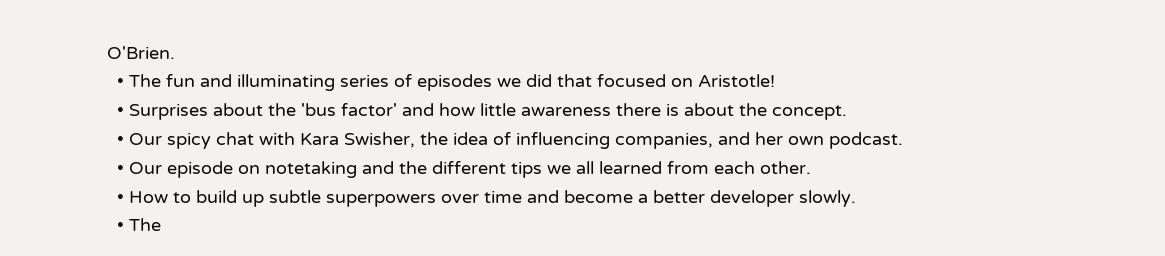O'Brien.
  • The fun and illuminating series of episodes we did that focused on Aristotle!
  • Surprises about the 'bus factor' and how little awareness there is about the concept.
  • Our spicy chat with Kara Swisher, the idea of influencing companies, and her own podcast.
  • Our episode on notetaking and the different tips we all learned from each other.
  • How to build up subtle superpowers over time and become a better developer slowly.
  • The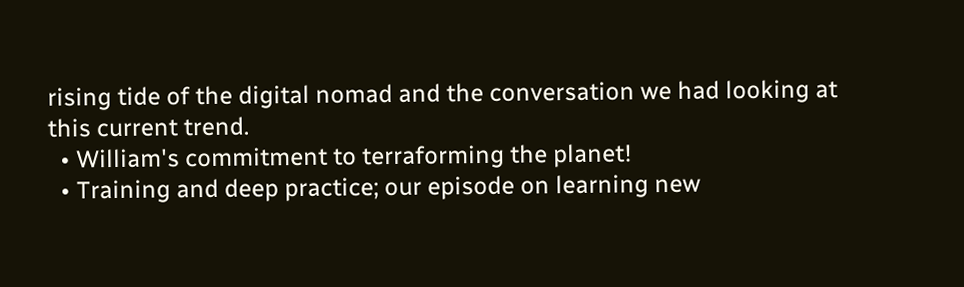rising tide of the digital nomad and the conversation we had looking at this current trend.
  • William's commitment to terraforming the planet!
  • Training and deep practice; our episode on learning new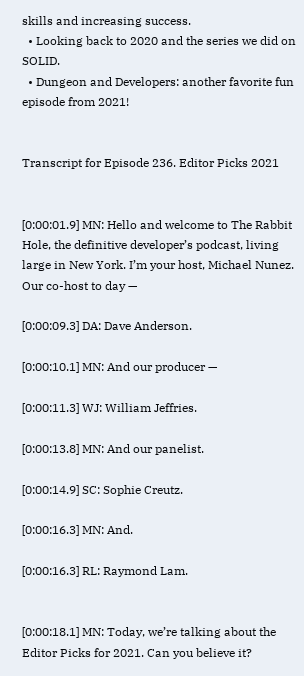skills and increasing success.
  • Looking back to 2020 and the series we did on SOLID.
  • Dungeon and Developers: another favorite fun episode from 2021!


Transcript for Episode 236. Editor Picks 2021


[0:00:01.9] MN: Hello and welcome to The Rabbit Hole, the definitive developer’s podcast, living large in New York. I’m your host, Michael Nunez. Our co-host to day —

[0:00:09.3] DA: Dave Anderson.

[0:00:10.1] MN: And our producer —

[0:00:11.3] WJ: William Jeffries.

[0:00:13.8] MN: And our panelist.

[0:00:14.9] SC: Sophie Creutz.

[0:00:16.3] MN: And.

[0:00:16.3] RL: Raymond Lam.


[0:00:18.1] MN: Today, we’re talking about the Editor Picks for 2021. Can you believe it?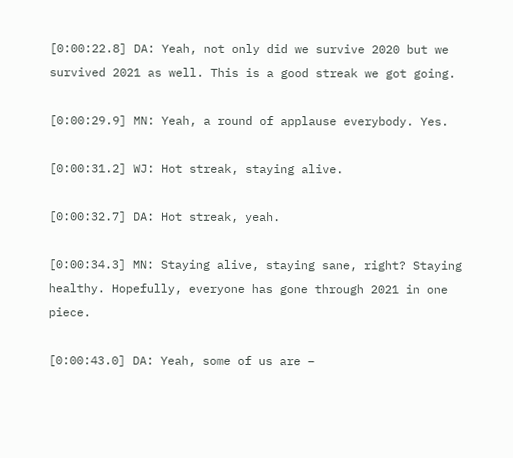[0:00:22.8] DA: Yeah, not only did we survive 2020 but we survived 2021 as well. This is a good streak we got going.

[0:00:29.9] MN: Yeah, a round of applause everybody. Yes.

[0:00:31.2] WJ: Hot streak, staying alive.

[0:00:32.7] DA: Hot streak, yeah.

[0:00:34.3] MN: Staying alive, staying sane, right? Staying healthy. Hopefully, everyone has gone through 2021 in one piece.

[0:00:43.0] DA: Yeah, some of us are –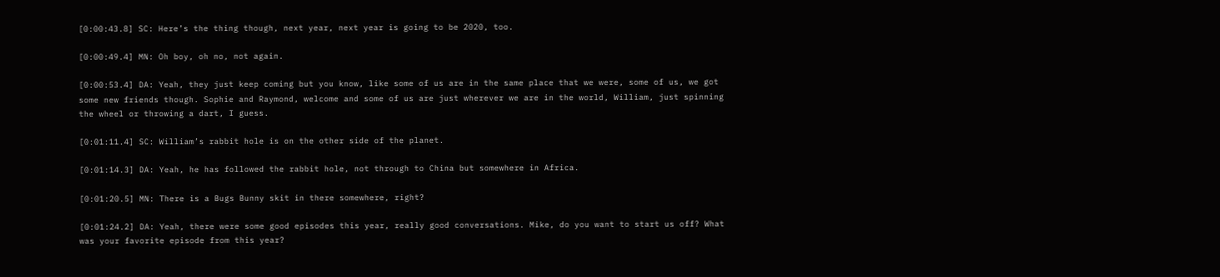[0:00:43.8] SC: Here’s the thing though, next year, next year is going to be 2020, too.

[0:00:49.4] MN: Oh boy, oh no, not again.

[0:00:53.4] DA: Yeah, they just keep coming but you know, like some of us are in the same place that we were, some of us, we got some new friends though. Sophie and Raymond, welcome and some of us are just wherever we are in the world, William, just spinning the wheel or throwing a dart, I guess.

[0:01:11.4] SC: William’s rabbit hole is on the other side of the planet.

[0:01:14.3] DA: Yeah, he has followed the rabbit hole, not through to China but somewhere in Africa.

[0:01:20.5] MN: There is a Bugs Bunny skit in there somewhere, right?

[0:01:24.2] DA: Yeah, there were some good episodes this year, really good conversations. Mike, do you want to start us off? What was your favorite episode from this year?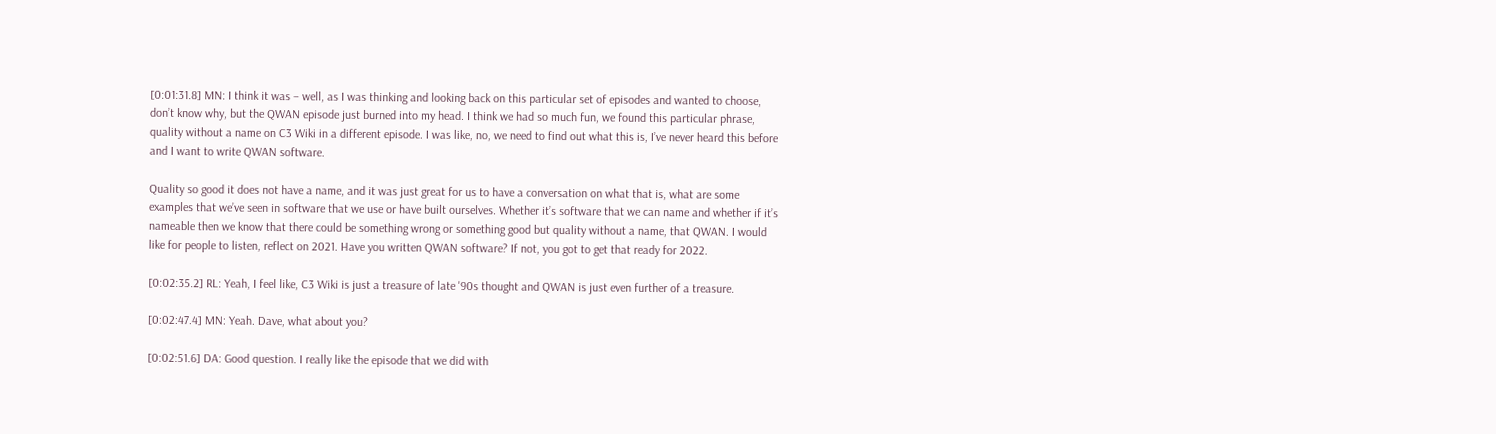[0:01:31.8] MN: I think it was – well, as I was thinking and looking back on this particular set of episodes and wanted to choose, don’t know why, but the QWAN episode just burned into my head. I think we had so much fun, we found this particular phrase, quality without a name on C3 Wiki in a different episode. I was like, no, we need to find out what this is, I’ve never heard this before and I want to write QWAN software.

Quality so good it does not have a name, and it was just great for us to have a conversation on what that is, what are some examples that we’ve seen in software that we use or have built ourselves. Whether it’s software that we can name and whether if it’s nameable then we know that there could be something wrong or something good but quality without a name, that QWAN. I would like for people to listen, reflect on 2021. Have you written QWAN software? If not, you got to get that ready for 2022.

[0:02:35.2] RL: Yeah, I feel like, C3 Wiki is just a treasure of late '90s thought and QWAN is just even further of a treasure.

[0:02:47.4] MN: Yeah. Dave, what about you?

[0:02:51.6] DA: Good question. I really like the episode that we did with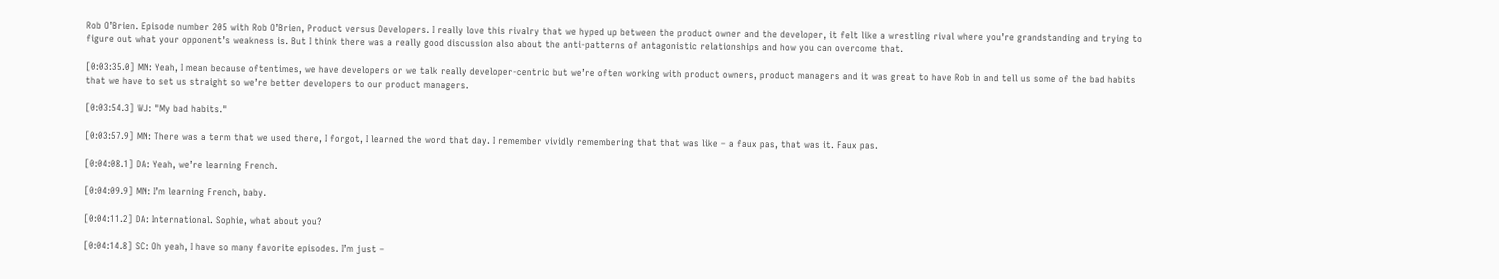Rob O’Brien. Episode number 205 with Rob O’Brien, Product versus Developers. I really love this rivalry that we hyped up between the product owner and the developer, it felt like a wrestling rival where you’re grandstanding and trying to figure out what your opponent’s weakness is. But I think there was a really good discussion also about the anti-patterns of antagonistic relationships and how you can overcome that.

[0:03:35.0] MN: Yeah, I mean because oftentimes, we have developers or we talk really developer-centric but we’re often working with product owners, product managers and it was great to have Rob in and tell us some of the bad habits that we have to set us straight so we’re better developers to our product managers.

[0:03:54.3] WJ: "My bad habits."

[0:03:57.9] MN: There was a term that we used there, I forgot, I learned the word that day. I remember vividly remembering that that was like – a faux pas, that was it. Faux pas.

[0:04:08.1] DA: Yeah, we’re learning French.

[0:04:09.9] MN: I’m learning French, baby.

[0:04:11.2] DA: International. Sophie, what about you?

[0:04:14.8] SC: Oh yeah, I have so many favorite episodes. I’m just –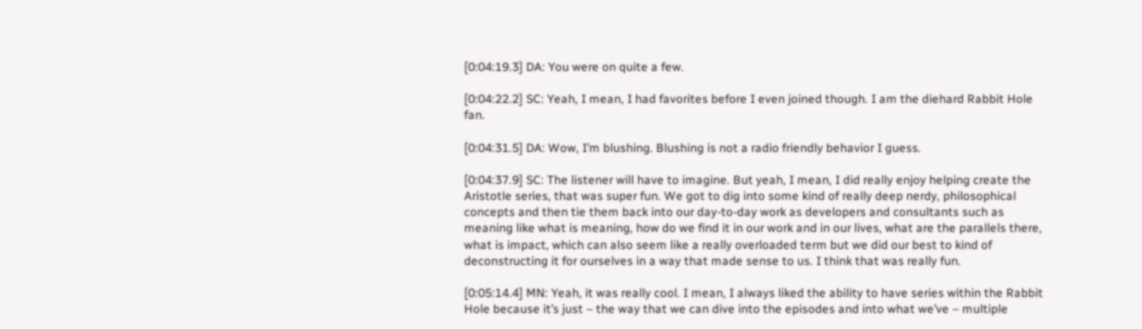[0:04:19.3] DA: You were on quite a few.

[0:04:22.2] SC: Yeah, I mean, I had favorites before I even joined though. I am the diehard Rabbit Hole fan.

[0:04:31.5] DA: Wow, I’m blushing. Blushing is not a radio friendly behavior I guess.

[0:04:37.9] SC: The listener will have to imagine. But yeah, I mean, I did really enjoy helping create the Aristotle series, that was super fun. We got to dig into some kind of really deep nerdy, philosophical concepts and then tie them back into our day-to-day work as developers and consultants such as meaning like what is meaning, how do we find it in our work and in our lives, what are the parallels there, what is impact, which can also seem like a really overloaded term but we did our best to kind of deconstructing it for ourselves in a way that made sense to us. I think that was really fun.

[0:05:14.4] MN: Yeah, it was really cool. I mean, I always liked the ability to have series within the Rabbit Hole because it’s just – the way that we can dive into the episodes and into what we’ve – multiple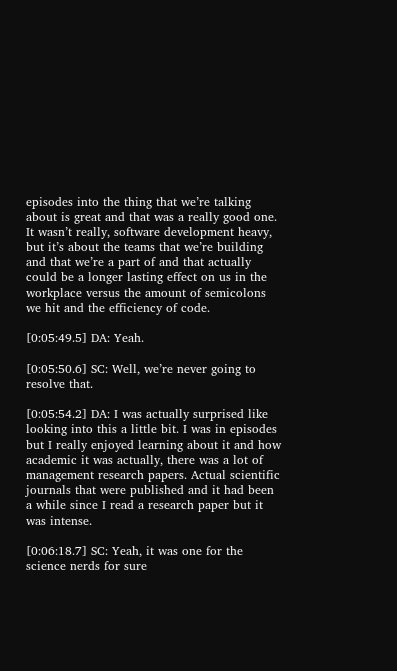episodes into the thing that we’re talking about is great and that was a really good one. It wasn’t really, software development heavy, but it’s about the teams that we’re building and that we’re a part of and that actually could be a longer lasting effect on us in the workplace versus the amount of semicolons we hit and the efficiency of code.

[0:05:49.5] DA: Yeah.

[0:05:50.6] SC: Well, we’re never going to resolve that.

[0:05:54.2] DA: I was actually surprised like looking into this a little bit. I was in episodes but I really enjoyed learning about it and how academic it was actually, there was a lot of management research papers. Actual scientific journals that were published and it had been a while since I read a research paper but it was intense.

[0:06:18.7] SC: Yeah, it was one for the science nerds for sure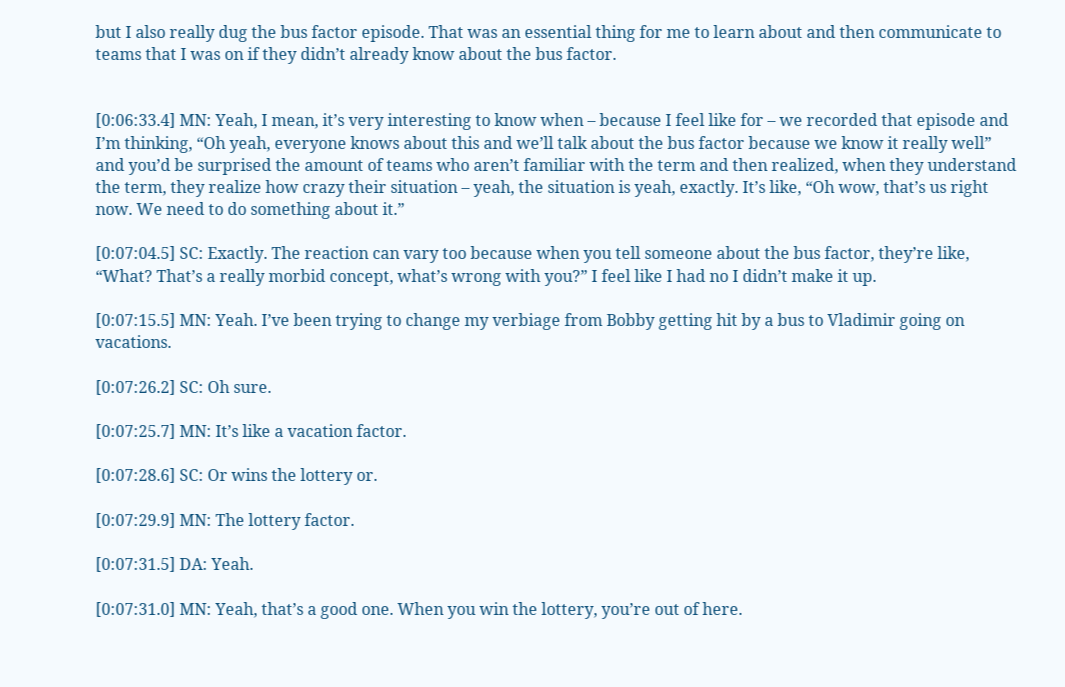but I also really dug the bus factor episode. That was an essential thing for me to learn about and then communicate to teams that I was on if they didn’t already know about the bus factor.


[0:06:33.4] MN: Yeah, I mean, it’s very interesting to know when – because I feel like for – we recorded that episode and I’m thinking, “Oh yeah, everyone knows about this and we’ll talk about the bus factor because we know it really well” and you’d be surprised the amount of teams who aren’t familiar with the term and then realized, when they understand the term, they realize how crazy their situation – yeah, the situation is yeah, exactly. It’s like, “Oh wow, that’s us right now. We need to do something about it.”

[0:07:04.5] SC: Exactly. The reaction can vary too because when you tell someone about the bus factor, they’re like, “What? That’s a really morbid concept, what’s wrong with you?” I feel like I had no I didn’t make it up.

[0:07:15.5] MN: Yeah. I’ve been trying to change my verbiage from Bobby getting hit by a bus to Vladimir going on vacations.

[0:07:26.2] SC: Oh sure.

[0:07:25.7] MN: It’s like a vacation factor.

[0:07:28.6] SC: Or wins the lottery or.

[0:07:29.9] MN: The lottery factor.

[0:07:31.5] DA: Yeah.

[0:07:31.0] MN: Yeah, that’s a good one. When you win the lottery, you’re out of here.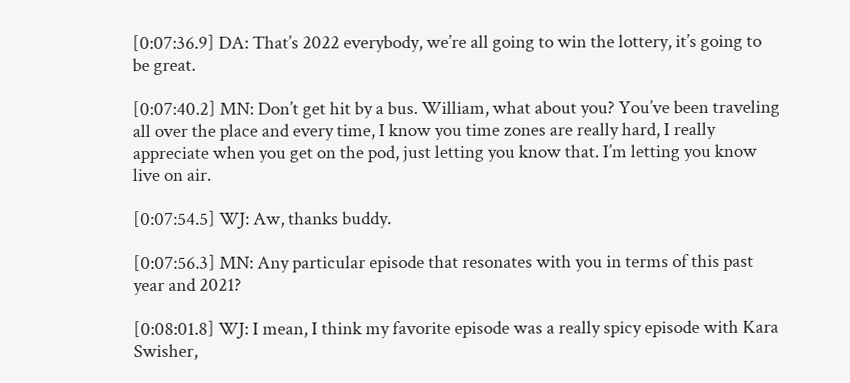[0:07:36.9] DA: That’s 2022 everybody, we’re all going to win the lottery, it’s going to be great.

[0:07:40.2] MN: Don’t get hit by a bus. William, what about you? You’ve been traveling all over the place and every time, I know you time zones are really hard, I really appreciate when you get on the pod, just letting you know that. I’m letting you know live on air.

[0:07:54.5] WJ: Aw, thanks buddy.

[0:07:56.3] MN: Any particular episode that resonates with you in terms of this past year and 2021?

[0:08:01.8] WJ: I mean, I think my favorite episode was a really spicy episode with Kara Swisher,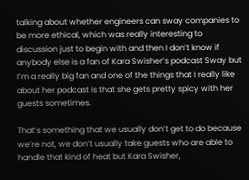talking about whether engineers can sway companies to be more ethical, which was really interesting to discussion just to begin with and then I don’t know if anybody else is a fan of Kara Swisher’s podcast Sway but I’m a really big fan and one of the things that I really like about her podcast is that she gets pretty spicy with her guests sometimes.

That’s something that we usually don’t get to do because we’re not, we don’t usually take guests who are able to handle that kind of heat but Kara Swisher,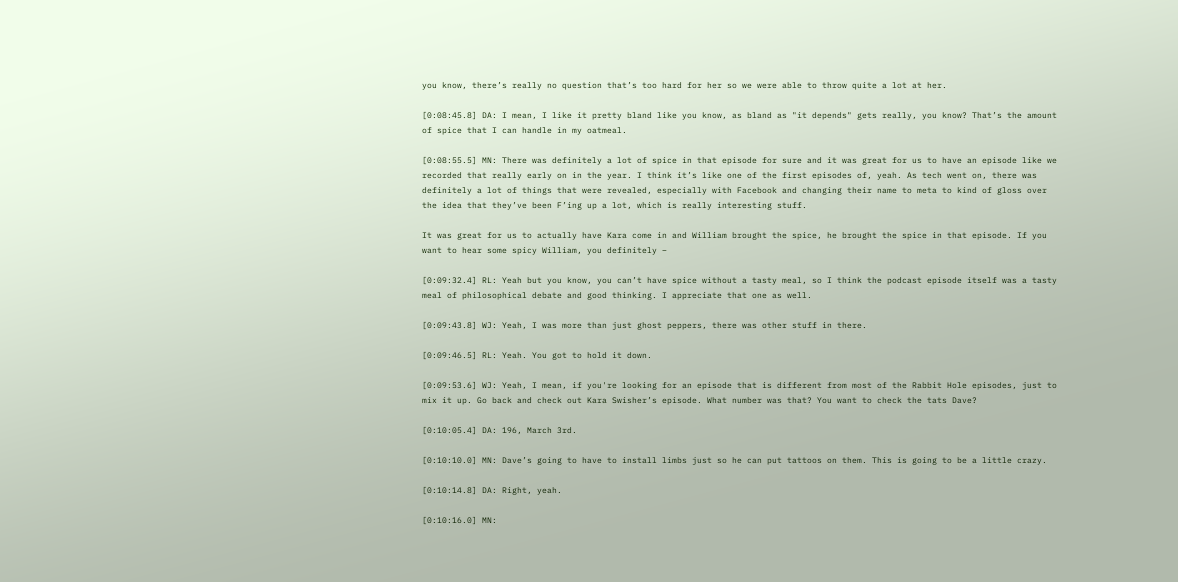you know, there’s really no question that’s too hard for her so we were able to throw quite a lot at her.

[0:08:45.8] DA: I mean, I like it pretty bland like you know, as bland as "it depends" gets really, you know? That’s the amount of spice that I can handle in my oatmeal.

[0:08:55.5] MN: There was definitely a lot of spice in that episode for sure and it was great for us to have an episode like we recorded that really early on in the year. I think it’s like one of the first episodes of, yeah. As tech went on, there was definitely a lot of things that were revealed, especially with Facebook and changing their name to meta to kind of gloss over the idea that they’ve been F’ing up a lot, which is really interesting stuff.

It was great for us to actually have Kara come in and William brought the spice, he brought the spice in that episode. If you want to hear some spicy William, you definitely –

[0:09:32.4] RL: Yeah but you know, you can’t have spice without a tasty meal, so I think the podcast episode itself was a tasty meal of philosophical debate and good thinking. I appreciate that one as well.

[0:09:43.8] WJ: Yeah, I was more than just ghost peppers, there was other stuff in there.

[0:09:46.5] RL: Yeah. You got to hold it down.

[0:09:53.6] WJ: Yeah, I mean, if you're looking for an episode that is different from most of the Rabbit Hole episodes, just to mix it up. Go back and check out Kara Swisher’s episode. What number was that? You want to check the tats Dave?

[0:10:05.4] DA: 196, March 3rd.

[0:10:10.0] MN: Dave’s going to have to install limbs just so he can put tattoos on them. This is going to be a little crazy.

[0:10:14.8] DA: Right, yeah.

[0:10:16.0] MN: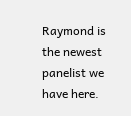Raymond is the newest panelist we have here.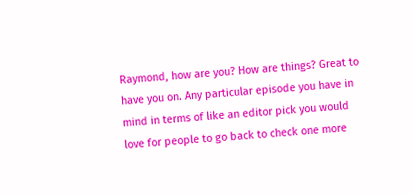Raymond, how are you? How are things? Great to have you on. Any particular episode you have in mind in terms of like an editor pick you would love for people to go back to check one more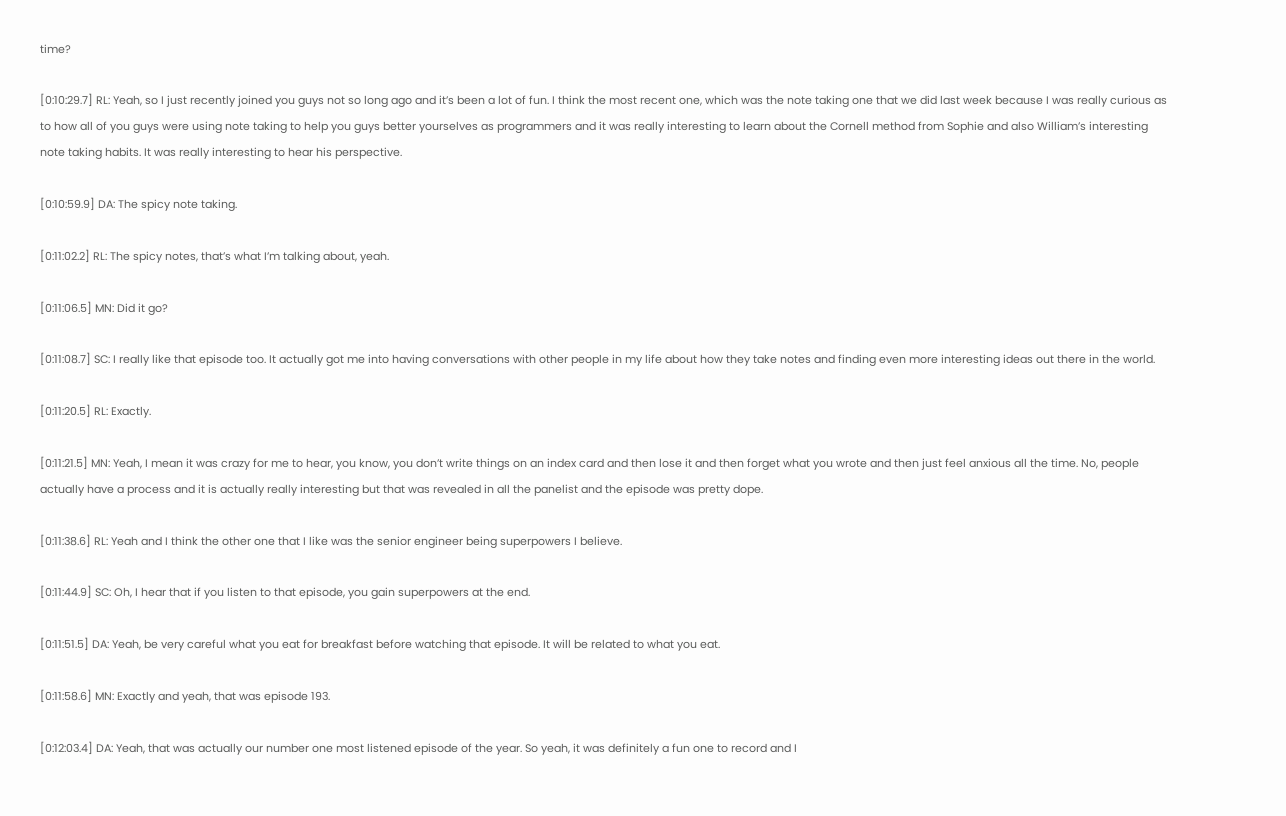time?

[0:10:29.7] RL: Yeah, so I just recently joined you guys not so long ago and it’s been a lot of fun. I think the most recent one, which was the note taking one that we did last week because I was really curious as to how all of you guys were using note taking to help you guys better yourselves as programmers and it was really interesting to learn about the Cornell method from Sophie and also William’s interesting note taking habits. It was really interesting to hear his perspective.

[0:10:59.9] DA: The spicy note taking.

[0:11:02.2] RL: The spicy notes, that’s what I’m talking about, yeah.

[0:11:06.5] MN: Did it go?

[0:11:08.7] SC: I really like that episode too. It actually got me into having conversations with other people in my life about how they take notes and finding even more interesting ideas out there in the world.

[0:11:20.5] RL: Exactly.

[0:11:21.5] MN: Yeah, I mean it was crazy for me to hear, you know, you don’t write things on an index card and then lose it and then forget what you wrote and then just feel anxious all the time. No, people actually have a process and it is actually really interesting but that was revealed in all the panelist and the episode was pretty dope.

[0:11:38.6] RL: Yeah and I think the other one that I like was the senior engineer being superpowers I believe.

[0:11:44.9] SC: Oh, I hear that if you listen to that episode, you gain superpowers at the end.

[0:11:51.5] DA: Yeah, be very careful what you eat for breakfast before watching that episode. It will be related to what you eat.

[0:11:58.6] MN: Exactly and yeah, that was episode 193.

[0:12:03.4] DA: Yeah, that was actually our number one most listened episode of the year. So yeah, it was definitely a fun one to record and I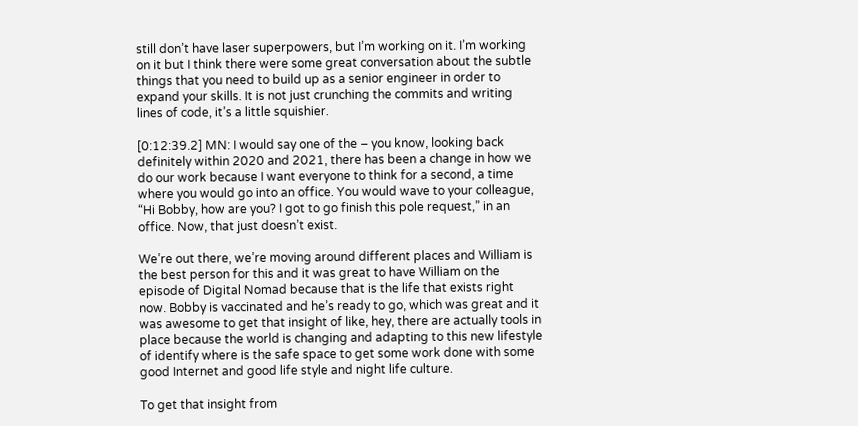still don’t have laser superpowers, but I’m working on it. I’m working on it but I think there were some great conversation about the subtle things that you need to build up as a senior engineer in order to expand your skills. It is not just crunching the commits and writing lines of code, it’s a little squishier.

[0:12:39.2] MN: I would say one of the – you know, looking back definitely within 2020 and 2021, there has been a change in how we do our work because I want everyone to think for a second, a time where you would go into an office. You would wave to your colleague, “Hi Bobby, how are you? I got to go finish this pole request,” in an office. Now, that just doesn’t exist.

We’re out there, we’re moving around different places and William is the best person for this and it was great to have William on the episode of Digital Nomad because that is the life that exists right now. Bobby is vaccinated and he’s ready to go, which was great and it was awesome to get that insight of like, hey, there are actually tools in place because the world is changing and adapting to this new lifestyle of identify where is the safe space to get some work done with some good Internet and good life style and night life culture.

To get that insight from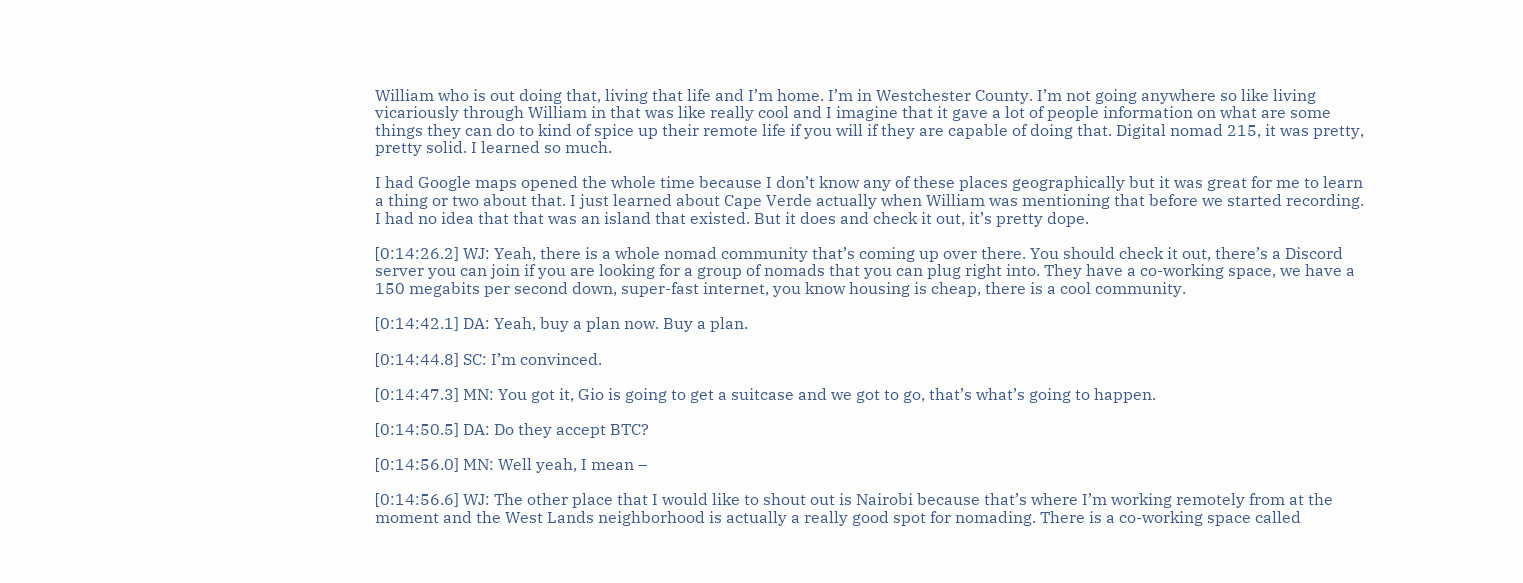William who is out doing that, living that life and I’m home. I’m in Westchester County. I’m not going anywhere so like living vicariously through William in that was like really cool and I imagine that it gave a lot of people information on what are some things they can do to kind of spice up their remote life if you will if they are capable of doing that. Digital nomad 215, it was pretty, pretty solid. I learned so much.

I had Google maps opened the whole time because I don’t know any of these places geographically but it was great for me to learn a thing or two about that. I just learned about Cape Verde actually when William was mentioning that before we started recording. I had no idea that that was an island that existed. But it does and check it out, it’s pretty dope.

[0:14:26.2] WJ: Yeah, there is a whole nomad community that’s coming up over there. You should check it out, there’s a Discord server you can join if you are looking for a group of nomads that you can plug right into. They have a co-working space, we have a 150 megabits per second down, super-fast internet, you know housing is cheap, there is a cool community.

[0:14:42.1] DA: Yeah, buy a plan now. Buy a plan.

[0:14:44.8] SC: I’m convinced.

[0:14:47.3] MN: You got it, Gio is going to get a suitcase and we got to go, that’s what’s going to happen.

[0:14:50.5] DA: Do they accept BTC?

[0:14:56.0] MN: Well yeah, I mean –

[0:14:56.6] WJ: The other place that I would like to shout out is Nairobi because that’s where I’m working remotely from at the moment and the West Lands neighborhood is actually a really good spot for nomading. There is a co-working space called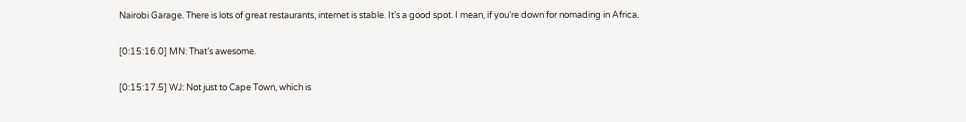Nairobi Garage. There is lots of great restaurants, internet is stable. It’s a good spot. I mean, if you’re down for nomading in Africa.

[0:15:16.0] MN: That’s awesome.

[0:15:17.5] WJ: Not just to Cape Town, which is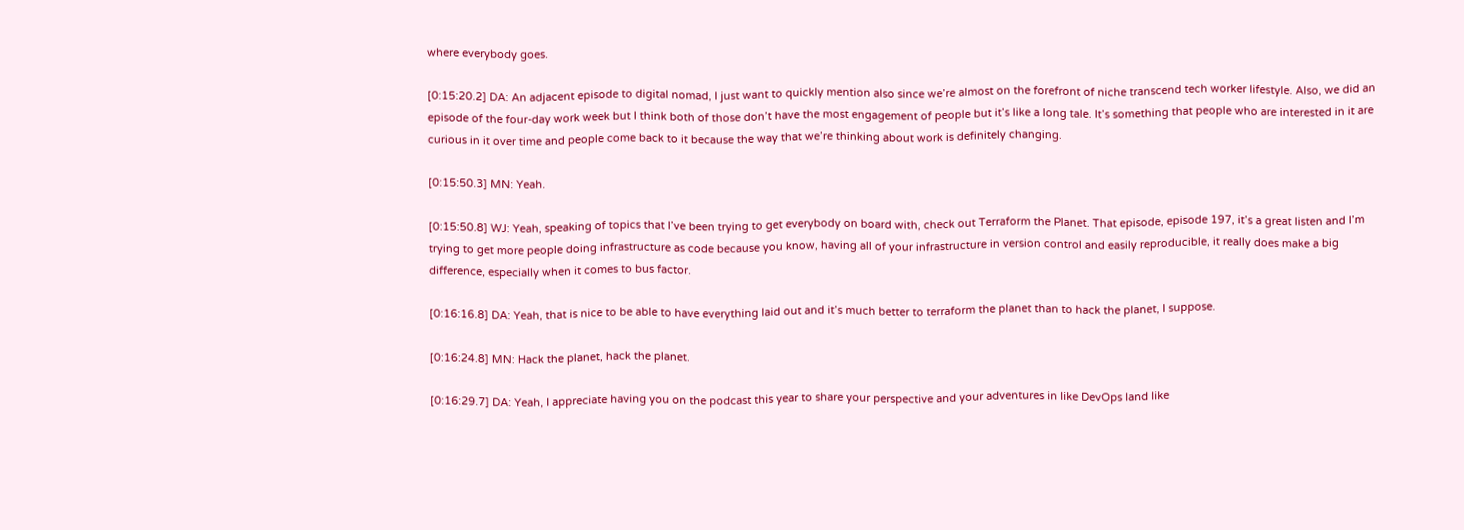where everybody goes.

[0:15:20.2] DA: An adjacent episode to digital nomad, I just want to quickly mention also since we’re almost on the forefront of niche transcend tech worker lifestyle. Also, we did an episode of the four-day work week but I think both of those don’t have the most engagement of people but it’s like a long tale. It’s something that people who are interested in it are curious in it over time and people come back to it because the way that we’re thinking about work is definitely changing.

[0:15:50.3] MN: Yeah.

[0:15:50.8] WJ: Yeah, speaking of topics that I’ve been trying to get everybody on board with, check out Terraform the Planet. That episode, episode 197, it’s a great listen and I’m trying to get more people doing infrastructure as code because you know, having all of your infrastructure in version control and easily reproducible, it really does make a big difference, especially when it comes to bus factor.

[0:16:16.8] DA: Yeah, that is nice to be able to have everything laid out and it’s much better to terraform the planet than to hack the planet, I suppose.

[0:16:24.8] MN: Hack the planet, hack the planet.

[0:16:29.7] DA: Yeah, I appreciate having you on the podcast this year to share your perspective and your adventures in like DevOps land like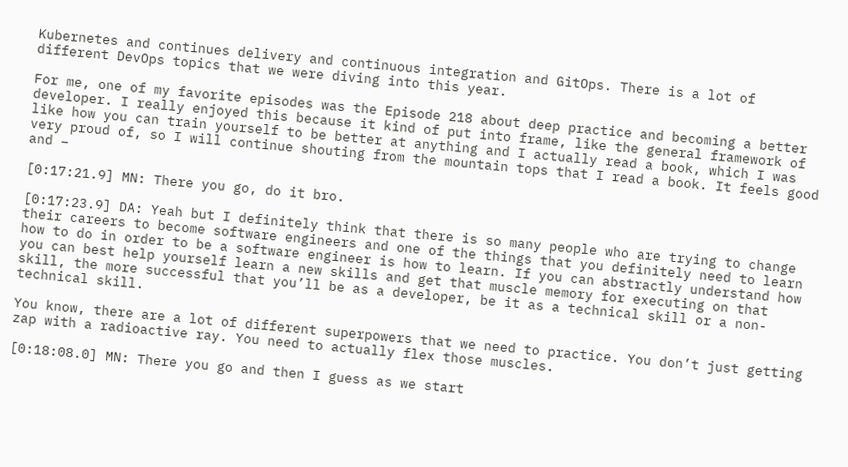Kubernetes and continues delivery and continuous integration and GitOps. There is a lot of different DevOps topics that we were diving into this year.

For me, one of my favorite episodes was the Episode 218 about deep practice and becoming a better developer. I really enjoyed this because it kind of put into frame, like the general framework of like how you can train yourself to be better at anything and I actually read a book, which I was very proud of, so I will continue shouting from the mountain tops that I read a book. It feels good and –

[0:17:21.9] MN: There you go, do it bro.

[0:17:23.9] DA: Yeah but I definitely think that there is so many people who are trying to change their careers to become software engineers and one of the things that you definitely need to learn how to do in order to be a software engineer is how to learn. If you can abstractly understand how you can best help yourself learn a new skills and get that muscle memory for executing on that skill, the more successful that you’ll be as a developer, be it as a technical skill or a non-technical skill.

You know, there are a lot of different superpowers that we need to practice. You don’t just getting zap with a radioactive ray. You need to actually flex those muscles.

[0:18:08.0] MN: There you go and then I guess as we start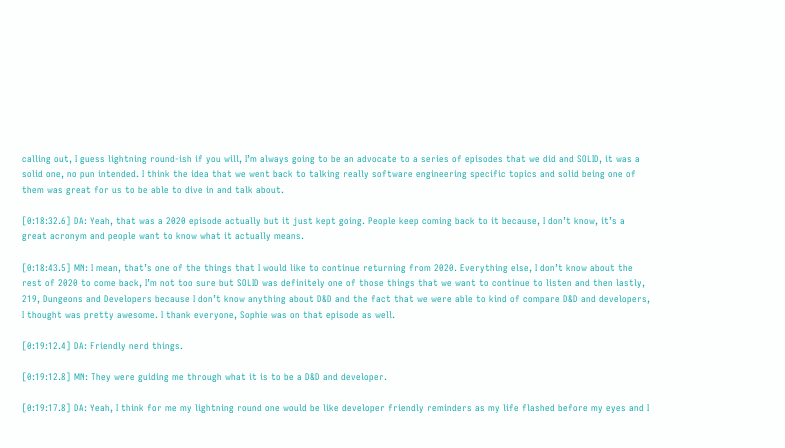calling out, I guess lightning round-ish if you will, I’m always going to be an advocate to a series of episodes that we did and SOLID, it was a solid one, no pun intended. I think the idea that we went back to talking really software engineering specific topics and solid being one of them was great for us to be able to dive in and talk about.

[0:18:32.6] DA: Yeah, that was a 2020 episode actually but it just kept going. People keep coming back to it because, I don’t know, it’s a great acronym and people want to know what it actually means.

[0:18:43.5] MN: I mean, that’s one of the things that I would like to continue returning from 2020. Everything else, I don’t know about the rest of 2020 to come back, I’m not too sure but SOLID was definitely one of those things that we want to continue to listen and then lastly, 219, Dungeons and Developers because I don’t know anything about D&D and the fact that we were able to kind of compare D&D and developers, I thought was pretty awesome. I thank everyone, Sophie was on that episode as well.

[0:19:12.4] DA: Friendly nerd things.

[0:19:12.8] MN: They were guiding me through what it is to be a D&D and developer.

[0:19:17.8] DA: Yeah, I think for me my lightning round one would be like developer friendly reminders as my life flashed before my eyes and I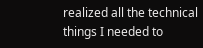realized all the technical things I needed to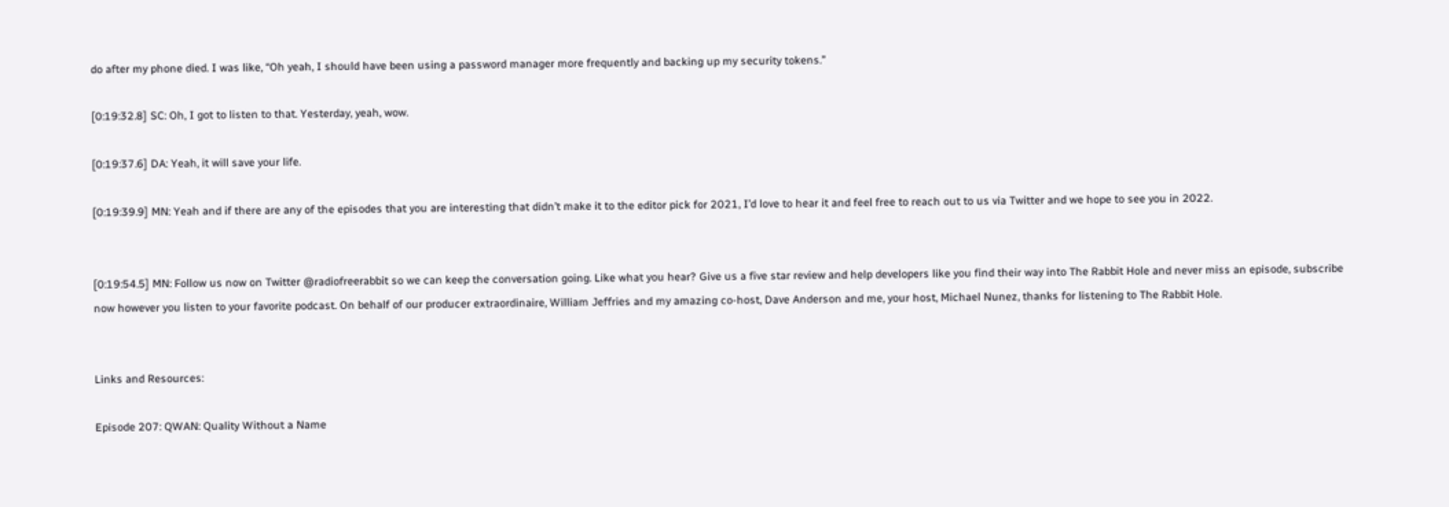do after my phone died. I was like, “Oh yeah, I should have been using a password manager more frequently and backing up my security tokens.”

[0:19:32.8] SC: Oh, I got to listen to that. Yesterday, yeah, wow.

[0:19:37.6] DA: Yeah, it will save your life.

[0:19:39.9] MN: Yeah and if there are any of the episodes that you are interesting that didn’t make it to the editor pick for 2021, I’d love to hear it and feel free to reach out to us via Twitter and we hope to see you in 2022.


[0:19:54.5] MN: Follow us now on Twitter @radiofreerabbit so we can keep the conversation going. Like what you hear? Give us a five star review and help developers like you find their way into The Rabbit Hole and never miss an episode, subscribe now however you listen to your favorite podcast. On behalf of our producer extraordinaire, William Jeffries and my amazing co-host, Dave Anderson and me, your host, Michael Nunez, thanks for listening to The Rabbit Hole.


Links and Resources:

Episode 207: QWAN: Quality Without a Name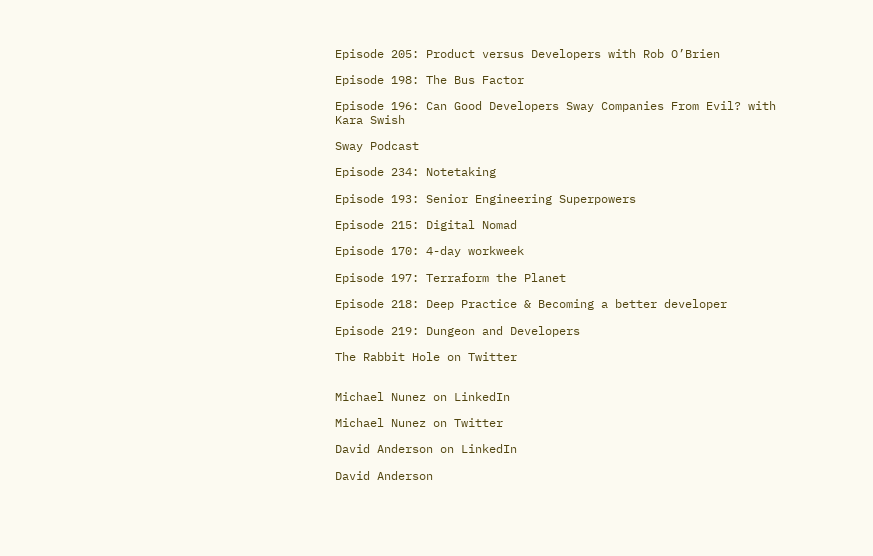Episode 205: Product versus Developers with Rob O’Brien

Episode 198: The Bus Factor

Episode 196: Can Good Developers Sway Companies From Evil? with Kara Swish

Sway Podcast

Episode 234: Notetaking

Episode 193: Senior Engineering Superpowers

Episode 215: Digital Nomad

Episode 170: 4-day workweek

Episode 197: Terraform the Planet

Episode 218: Deep Practice & Becoming a better developer

Episode 219: Dungeon and Developers

The Rabbit Hole on Twitter


Michael Nunez on LinkedIn

Michael Nunez on Twitter

David Anderson on LinkedIn

David Anderson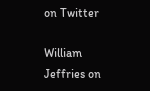on Twitter

William Jeffries on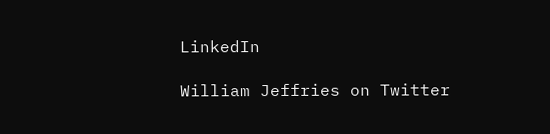LinkedIn

William Jeffries on Twitter